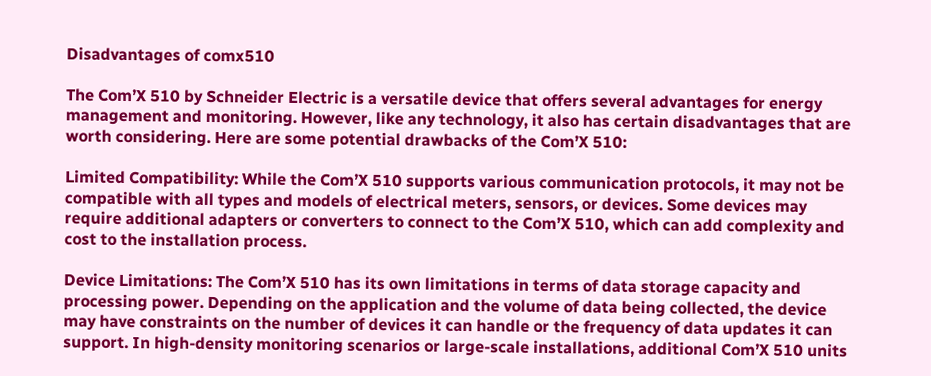Disadvantages of comx510

The Com’X 510 by Schneider Electric is a versatile device that offers several advantages for energy management and monitoring. However, like any technology, it also has certain disadvantages that are worth considering. Here are some potential drawbacks of the Com’X 510:

Limited Compatibility: While the Com’X 510 supports various communication protocols, it may not be compatible with all types and models of electrical meters, sensors, or devices. Some devices may require additional adapters or converters to connect to the Com’X 510, which can add complexity and cost to the installation process.

Device Limitations: The Com’X 510 has its own limitations in terms of data storage capacity and processing power. Depending on the application and the volume of data being collected, the device may have constraints on the number of devices it can handle or the frequency of data updates it can support. In high-density monitoring scenarios or large-scale installations, additional Com’X 510 units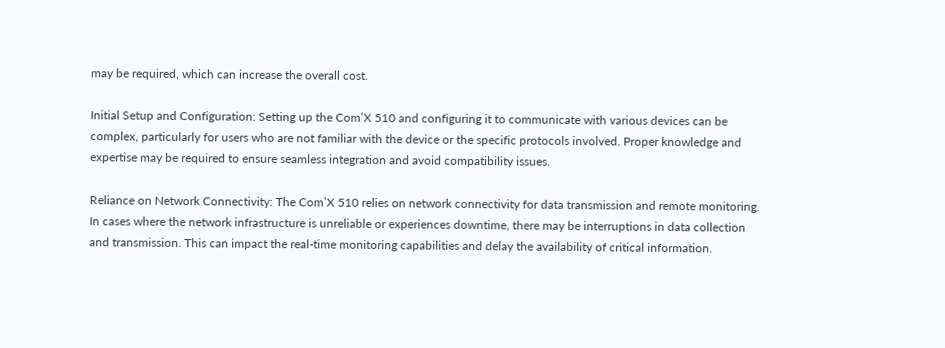may be required, which can increase the overall cost.

Initial Setup and Configuration: Setting up the Com’X 510 and configuring it to communicate with various devices can be complex, particularly for users who are not familiar with the device or the specific protocols involved. Proper knowledge and expertise may be required to ensure seamless integration and avoid compatibility issues.

Reliance on Network Connectivity: The Com’X 510 relies on network connectivity for data transmission and remote monitoring. In cases where the network infrastructure is unreliable or experiences downtime, there may be interruptions in data collection and transmission. This can impact the real-time monitoring capabilities and delay the availability of critical information.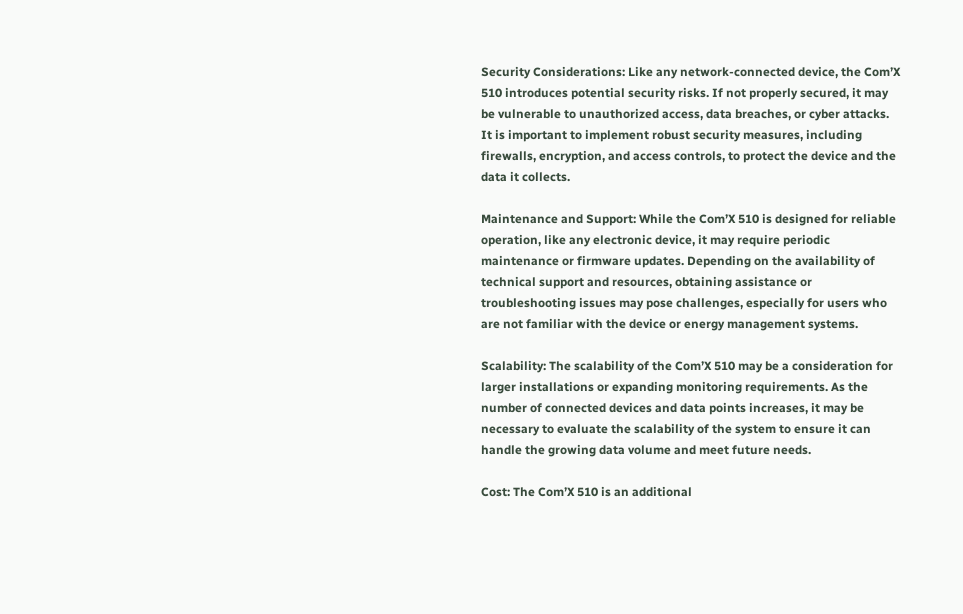Security Considerations: Like any network-connected device, the Com’X 510 introduces potential security risks. If not properly secured, it may be vulnerable to unauthorized access, data breaches, or cyber attacks. It is important to implement robust security measures, including firewalls, encryption, and access controls, to protect the device and the data it collects.

Maintenance and Support: While the Com’X 510 is designed for reliable operation, like any electronic device, it may require periodic maintenance or firmware updates. Depending on the availability of technical support and resources, obtaining assistance or troubleshooting issues may pose challenges, especially for users who are not familiar with the device or energy management systems.

Scalability: The scalability of the Com’X 510 may be a consideration for larger installations or expanding monitoring requirements. As the number of connected devices and data points increases, it may be necessary to evaluate the scalability of the system to ensure it can handle the growing data volume and meet future needs.

Cost: The Com’X 510 is an additional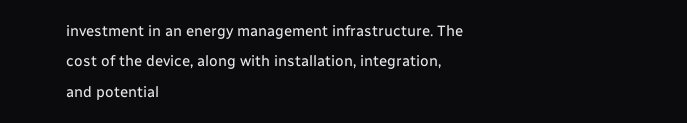investment in an energy management infrastructure. The cost of the device, along with installation, integration, and potential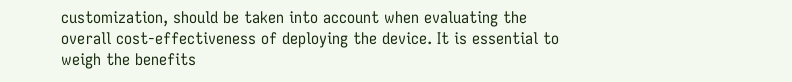customization, should be taken into account when evaluating the overall cost-effectiveness of deploying the device. It is essential to weigh the benefits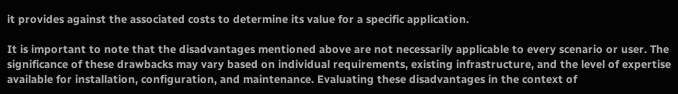it provides against the associated costs to determine its value for a specific application.

It is important to note that the disadvantages mentioned above are not necessarily applicable to every scenario or user. The significance of these drawbacks may vary based on individual requirements, existing infrastructure, and the level of expertise available for installation, configuration, and maintenance. Evaluating these disadvantages in the context of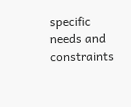specific needs and constraints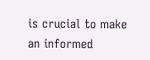is crucial to make an informed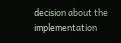decision about the implementation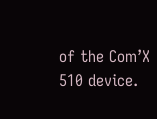of the Com’X 510 device.